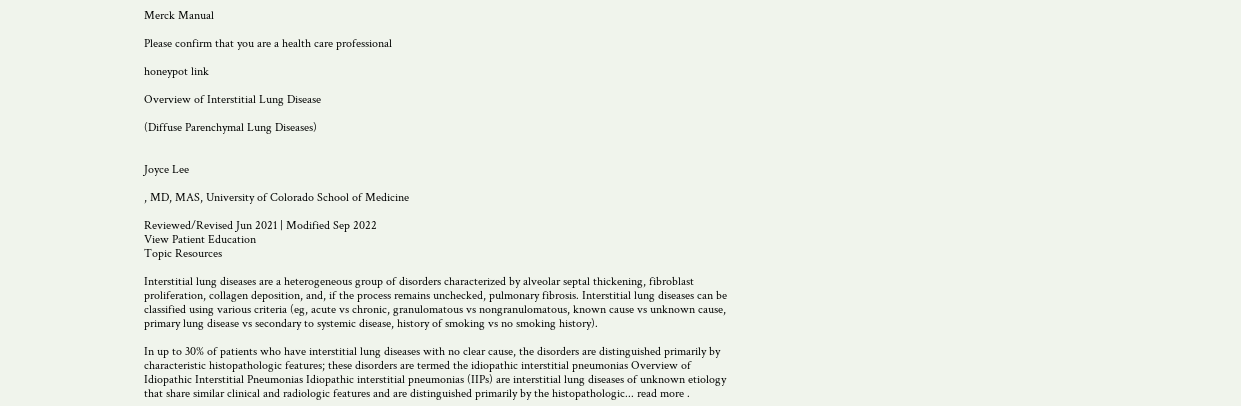Merck Manual

Please confirm that you are a health care professional

honeypot link

Overview of Interstitial Lung Disease

(Diffuse Parenchymal Lung Diseases)


Joyce Lee

, MD, MAS, University of Colorado School of Medicine

Reviewed/Revised Jun 2021 | Modified Sep 2022
View Patient Education
Topic Resources

Interstitial lung diseases are a heterogeneous group of disorders characterized by alveolar septal thickening, fibroblast proliferation, collagen deposition, and, if the process remains unchecked, pulmonary fibrosis. Interstitial lung diseases can be classified using various criteria (eg, acute vs chronic, granulomatous vs nongranulomatous, known cause vs unknown cause, primary lung disease vs secondary to systemic disease, history of smoking vs no smoking history).

In up to 30% of patients who have interstitial lung diseases with no clear cause, the disorders are distinguished primarily by characteristic histopathologic features; these disorders are termed the idiopathic interstitial pneumonias Overview of Idiopathic Interstitial Pneumonias Idiopathic interstitial pneumonias (IIPs) are interstitial lung diseases of unknown etiology that share similar clinical and radiologic features and are distinguished primarily by the histopathologic... read more .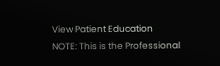View Patient Education
NOTE: This is the Professional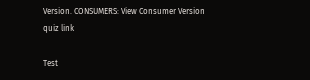Version. CONSUMERS: View Consumer Version
quiz link

Test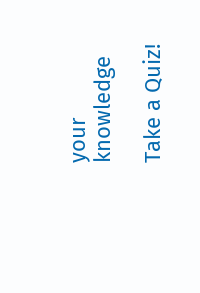your knowledge

Take a Quiz!